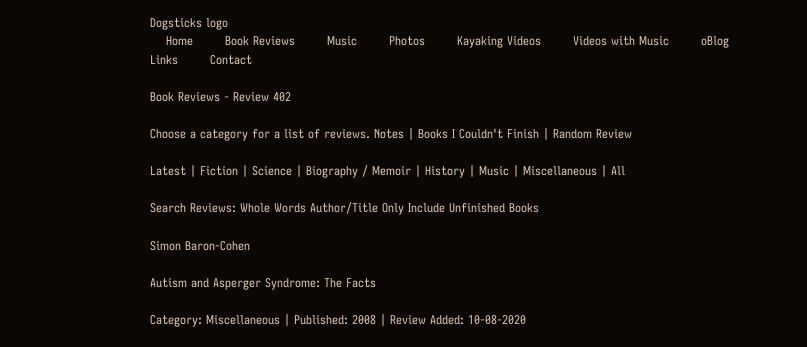Dogsticks logo
    Home        Book Reviews        Music        Photos        Kayaking Videos        Videos with Music        oBlog        Links        Contact

Book Reviews - Review 402

Choose a category for a list of reviews. Notes | Books I Couldn't Finish | Random Review

Latest | Fiction | Science | Biography / Memoir | History | Music | Miscellaneous | All

Search Reviews: Whole Words Author/Title Only Include Unfinished Books

Simon Baron-Cohen

Autism and Asperger Syndrome: The Facts

Category: Miscellaneous | Published: 2008 | Review Added: 10-08-2020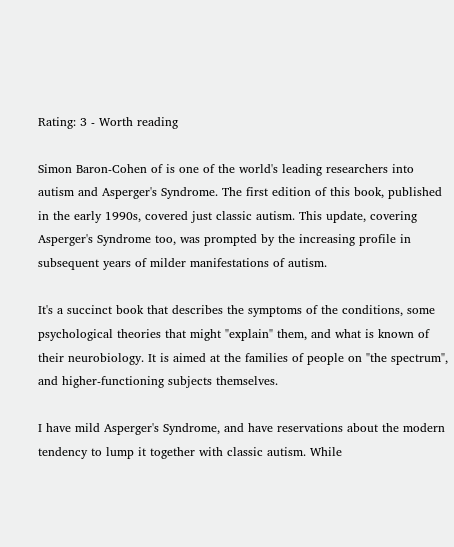Rating: 3 - Worth reading

Simon Baron-Cohen of is one of the world's leading researchers into autism and Asperger's Syndrome. The first edition of this book, published in the early 1990s, covered just classic autism. This update, covering Asperger's Syndrome too, was prompted by the increasing profile in subsequent years of milder manifestations of autism.

It's a succinct book that describes the symptoms of the conditions, some psychological theories that might "explain" them, and what is known of their neurobiology. It is aimed at the families of people on "the spectrum", and higher-functioning subjects themselves.

I have mild Asperger's Syndrome, and have reservations about the modern tendency to lump it together with classic autism. While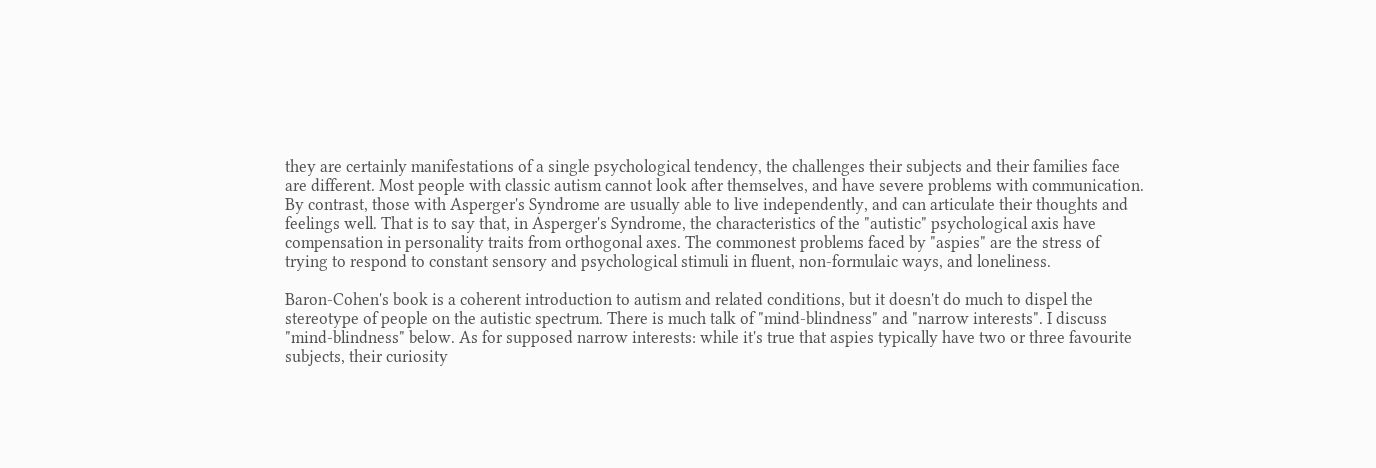they are certainly manifestations of a single psychological tendency, the challenges their subjects and their families face are different. Most people with classic autism cannot look after themselves, and have severe problems with communication. By contrast, those with Asperger's Syndrome are usually able to live independently, and can articulate their thoughts and feelings well. That is to say that, in Asperger's Syndrome, the characteristics of the "autistic" psychological axis have compensation in personality traits from orthogonal axes. The commonest problems faced by "aspies" are the stress of trying to respond to constant sensory and psychological stimuli in fluent, non-formulaic ways, and loneliness.

Baron-Cohen's book is a coherent introduction to autism and related conditions, but it doesn't do much to dispel the stereotype of people on the autistic spectrum. There is much talk of "mind-blindness" and "narrow interests". I discuss "mind-blindness" below. As for supposed narrow interests: while it's true that aspies typically have two or three favourite subjects, their curiosity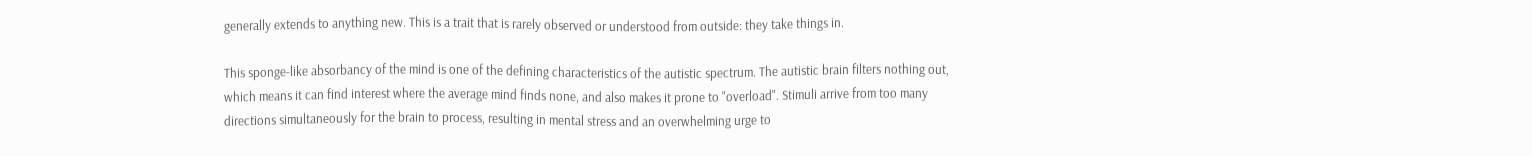generally extends to anything new. This is a trait that is rarely observed or understood from outside: they take things in.

This sponge-like absorbancy of the mind is one of the defining characteristics of the autistic spectrum. The autistic brain filters nothing out, which means it can find interest where the average mind finds none, and also makes it prone to "overload". Stimuli arrive from too many directions simultaneously for the brain to process, resulting in mental stress and an overwhelming urge to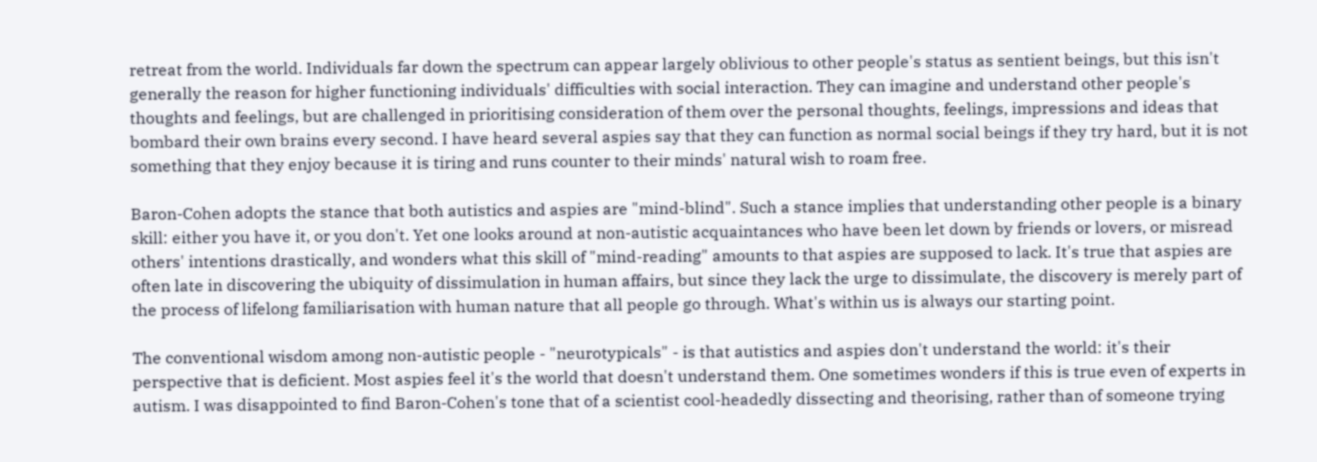retreat from the world. Individuals far down the spectrum can appear largely oblivious to other people's status as sentient beings, but this isn't generally the reason for higher functioning individuals' difficulties with social interaction. They can imagine and understand other people's thoughts and feelings, but are challenged in prioritising consideration of them over the personal thoughts, feelings, impressions and ideas that bombard their own brains every second. I have heard several aspies say that they can function as normal social beings if they try hard, but it is not something that they enjoy because it is tiring and runs counter to their minds' natural wish to roam free.

Baron-Cohen adopts the stance that both autistics and aspies are "mind-blind". Such a stance implies that understanding other people is a binary skill: either you have it, or you don't. Yet one looks around at non-autistic acquaintances who have been let down by friends or lovers, or misread others' intentions drastically, and wonders what this skill of "mind-reading" amounts to that aspies are supposed to lack. It's true that aspies are often late in discovering the ubiquity of dissimulation in human affairs, but since they lack the urge to dissimulate, the discovery is merely part of the process of lifelong familiarisation with human nature that all people go through. What's within us is always our starting point.

The conventional wisdom among non-autistic people - "neurotypicals" - is that autistics and aspies don't understand the world: it's their perspective that is deficient. Most aspies feel it's the world that doesn't understand them. One sometimes wonders if this is true even of experts in autism. I was disappointed to find Baron-Cohen's tone that of a scientist cool-headedly dissecting and theorising, rather than of someone trying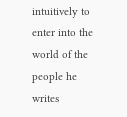intuitively to enter into the world of the people he writes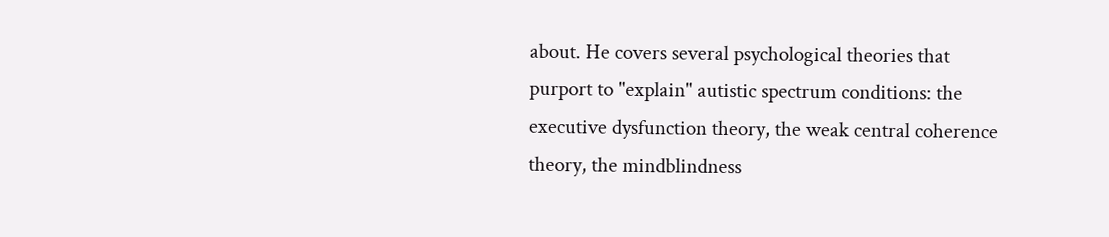about. He covers several psychological theories that purport to "explain" autistic spectrum conditions: the executive dysfunction theory, the weak central coherence theory, the mindblindness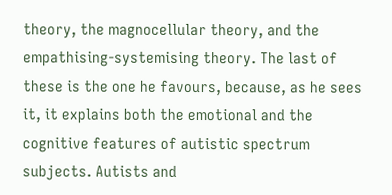theory, the magnocellular theory, and the empathising-systemising theory. The last of these is the one he favours, because, as he sees it, it explains both the emotional and the cognitive features of autistic spectrum subjects. Autists and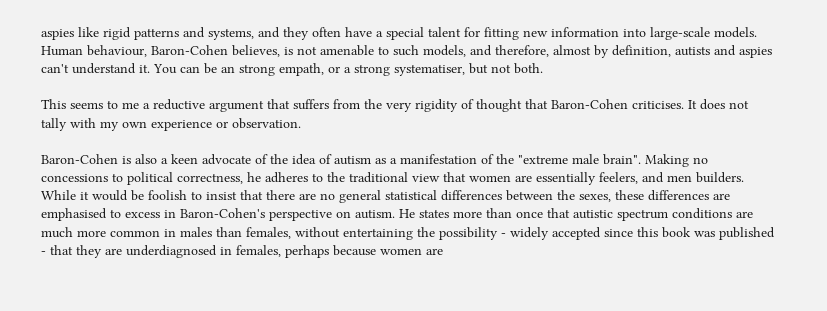aspies like rigid patterns and systems, and they often have a special talent for fitting new information into large-scale models. Human behaviour, Baron-Cohen believes, is not amenable to such models, and therefore, almost by definition, autists and aspies can't understand it. You can be an strong empath, or a strong systematiser, but not both.

This seems to me a reductive argument that suffers from the very rigidity of thought that Baron-Cohen criticises. It does not tally with my own experience or observation.

Baron-Cohen is also a keen advocate of the idea of autism as a manifestation of the "extreme male brain". Making no concessions to political correctness, he adheres to the traditional view that women are essentially feelers, and men builders. While it would be foolish to insist that there are no general statistical differences between the sexes, these differences are emphasised to excess in Baron-Cohen's perspective on autism. He states more than once that autistic spectrum conditions are much more common in males than females, without entertaining the possibility - widely accepted since this book was published - that they are underdiagnosed in females, perhaps because women are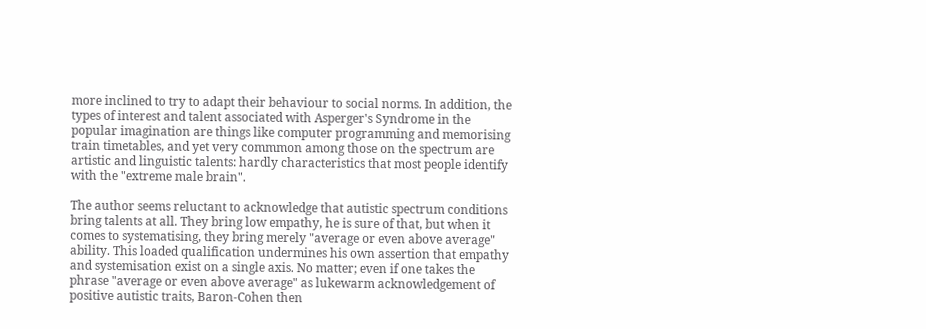more inclined to try to adapt their behaviour to social norms. In addition, the types of interest and talent associated with Asperger's Syndrome in the popular imagination are things like computer programming and memorising train timetables, and yet very commmon among those on the spectrum are artistic and linguistic talents: hardly characteristics that most people identify with the "extreme male brain".

The author seems reluctant to acknowledge that autistic spectrum conditions bring talents at all. They bring low empathy, he is sure of that, but when it comes to systematising, they bring merely "average or even above average" ability. This loaded qualification undermines his own assertion that empathy and systemisation exist on a single axis. No matter; even if one takes the phrase "average or even above average" as lukewarm acknowledgement of positive autistic traits, Baron-Cohen then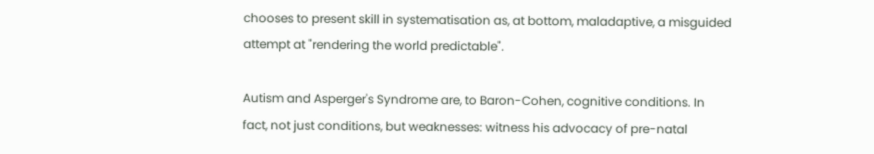chooses to present skill in systematisation as, at bottom, maladaptive, a misguided attempt at "rendering the world predictable".

Autism and Asperger's Syndrome are, to Baron-Cohen, cognitive conditions. In fact, not just conditions, but weaknesses: witness his advocacy of pre-natal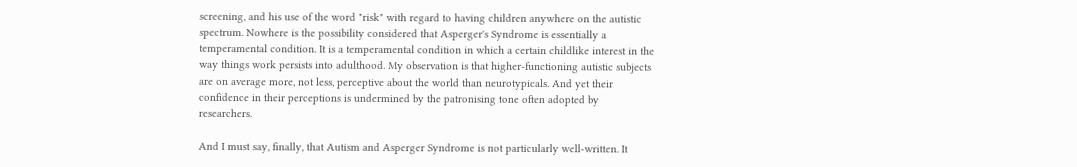screening, and his use of the word "risk" with regard to having children anywhere on the autistic spectrum. Nowhere is the possibility considered that Asperger's Syndrome is essentially a temperamental condition. It is a temperamental condition in which a certain childlike interest in the way things work persists into adulthood. My observation is that higher-functioning autistic subjects are on average more, not less, perceptive about the world than neurotypicals. And yet their confidence in their perceptions is undermined by the patronising tone often adopted by researchers.

And I must say, finally, that Autism and Asperger Syndrome is not particularly well-written. It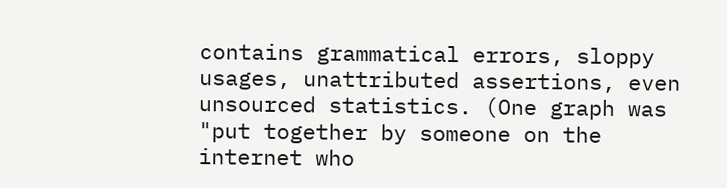contains grammatical errors, sloppy usages, unattributed assertions, even unsourced statistics. (One graph was "put together by someone on the internet who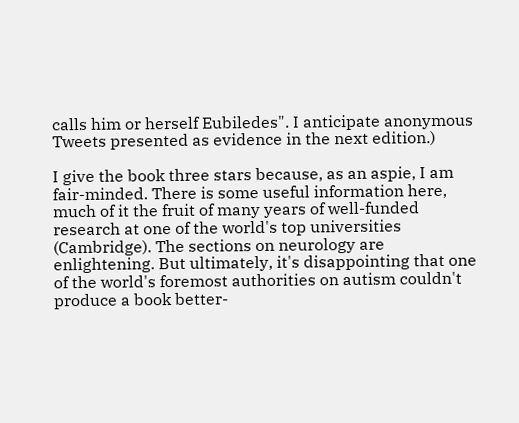calls him or herself Eubiledes". I anticipate anonymous Tweets presented as evidence in the next edition.)

I give the book three stars because, as an aspie, I am fair-minded. There is some useful information here, much of it the fruit of many years of well-funded research at one of the world's top universities (Cambridge). The sections on neurology are enlightening. But ultimately, it's disappointing that one of the world's foremost authorities on autism couldn't produce a book better-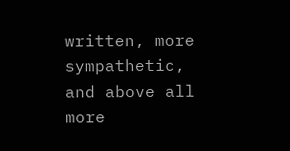written, more sympathetic, and above all more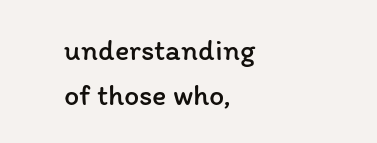understanding of those who,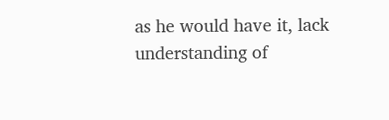as he would have it, lack understanding of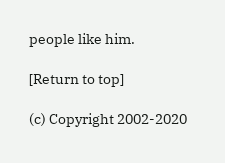people like him.

[Return to top]

(c) Copyright 2002-2020